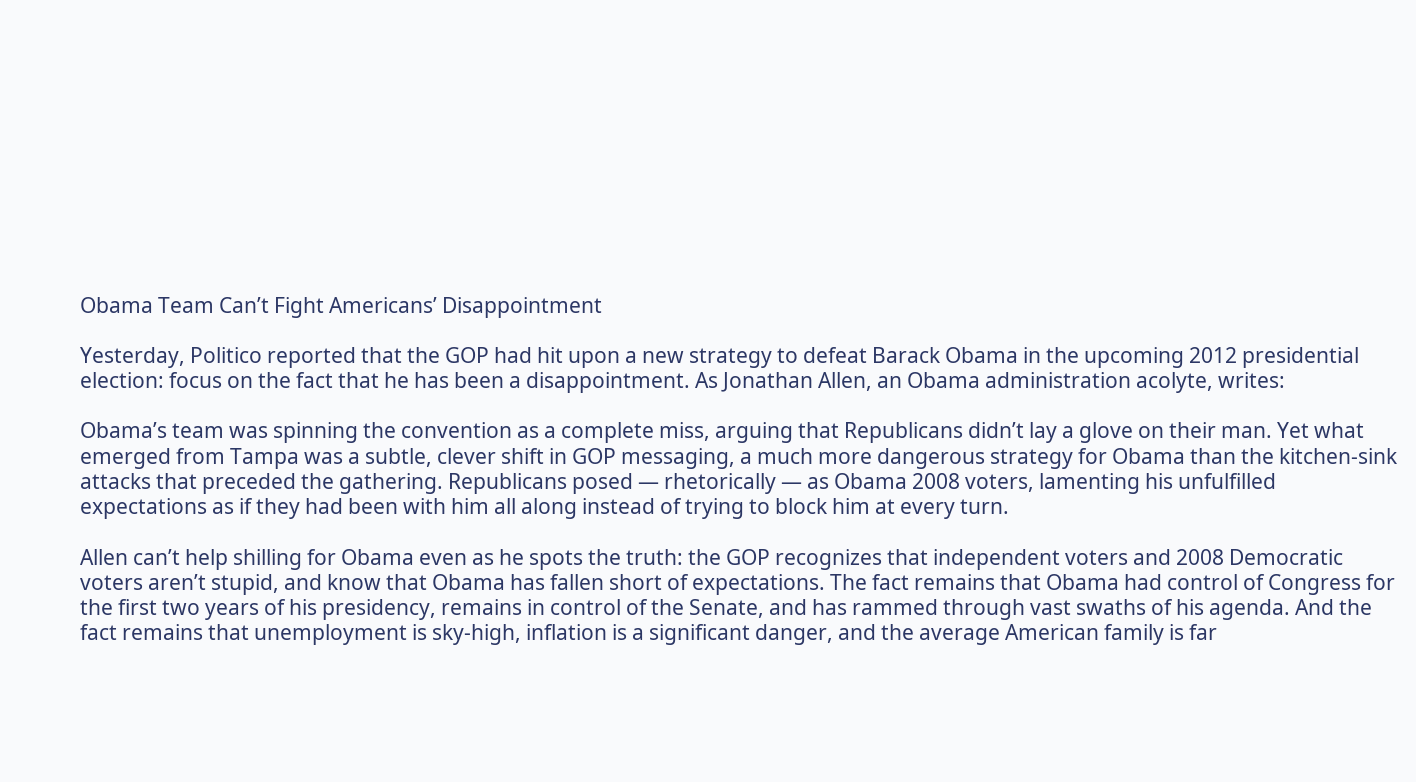Obama Team Can’t Fight Americans’ Disappointment

Yesterday, Politico reported that the GOP had hit upon a new strategy to defeat Barack Obama in the upcoming 2012 presidential election: focus on the fact that he has been a disappointment. As Jonathan Allen, an Obama administration acolyte, writes:

Obama’s team was spinning the convention as a complete miss, arguing that Republicans didn’t lay a glove on their man. Yet what emerged from Tampa was a subtle, clever shift in GOP messaging, a much more dangerous strategy for Obama than the kitchen-sink attacks that preceded the gathering. Republicans posed — rhetorically — as Obama 2008 voters, lamenting his unfulfilled expectations as if they had been with him all along instead of trying to block him at every turn.

Allen can’t help shilling for Obama even as he spots the truth: the GOP recognizes that independent voters and 2008 Democratic voters aren’t stupid, and know that Obama has fallen short of expectations. The fact remains that Obama had control of Congress for the first two years of his presidency, remains in control of the Senate, and has rammed through vast swaths of his agenda. And the fact remains that unemployment is sky-high, inflation is a significant danger, and the average American family is far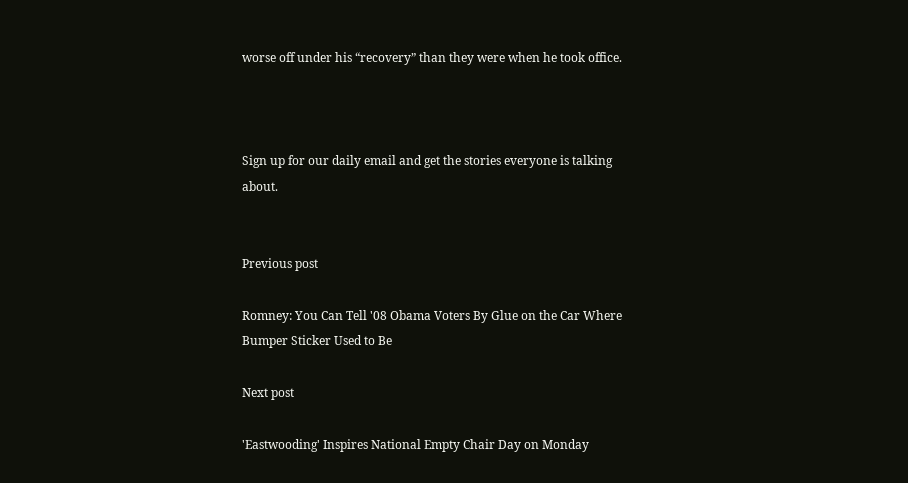worse off under his “recovery” than they were when he took office.



Sign up for our daily email and get the stories everyone is talking about.


Previous post

Romney: You Can Tell '08 Obama Voters By Glue on the Car Where Bumper Sticker Used to Be

Next post

'Eastwooding' Inspires National Empty Chair Day on Monday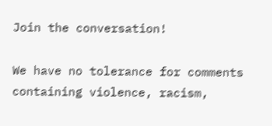Join the conversation!

We have no tolerance for comments containing violence, racism,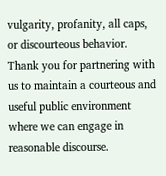vulgarity, profanity, all caps, or discourteous behavior. Thank you for partnering with us to maintain a courteous and useful public environment where we can engage in reasonable discourse.